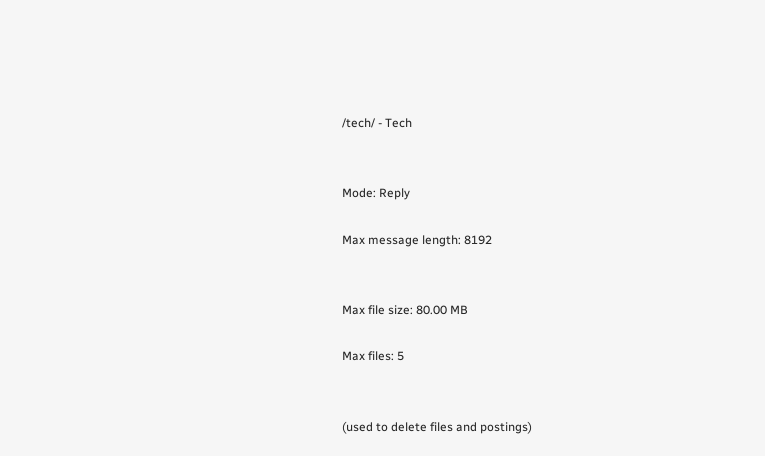/tech/ - Tech


Mode: Reply

Max message length: 8192


Max file size: 80.00 MB

Max files: 5


(used to delete files and postings)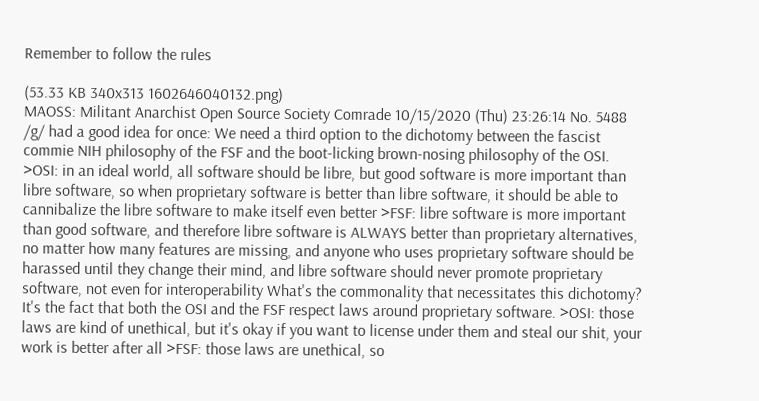Remember to follow the rules

(53.33 KB 340x313 1602646040132.png)
MAOSS: Militant Anarchist Open Source Society Comrade 10/15/2020 (Thu) 23:26:14 No. 5488
/g/ had a good idea for once: We need a third option to the dichotomy between the fascist commie NIH philosophy of the FSF and the boot-licking brown-nosing philosophy of the OSI. >OSI: in an ideal world, all software should be libre, but good software is more important than libre software, so when proprietary software is better than libre software, it should be able to cannibalize the libre software to make itself even better >FSF: libre software is more important than good software, and therefore libre software is ALWAYS better than proprietary alternatives, no matter how many features are missing, and anyone who uses proprietary software should be harassed until they change their mind, and libre software should never promote proprietary software, not even for interoperability What's the commonality that necessitates this dichotomy? It's the fact that both the OSI and the FSF respect laws around proprietary software. >OSI: those laws are kind of unethical, but it's okay if you want to license under them and steal our shit, your work is better after all >FSF: those laws are unethical, so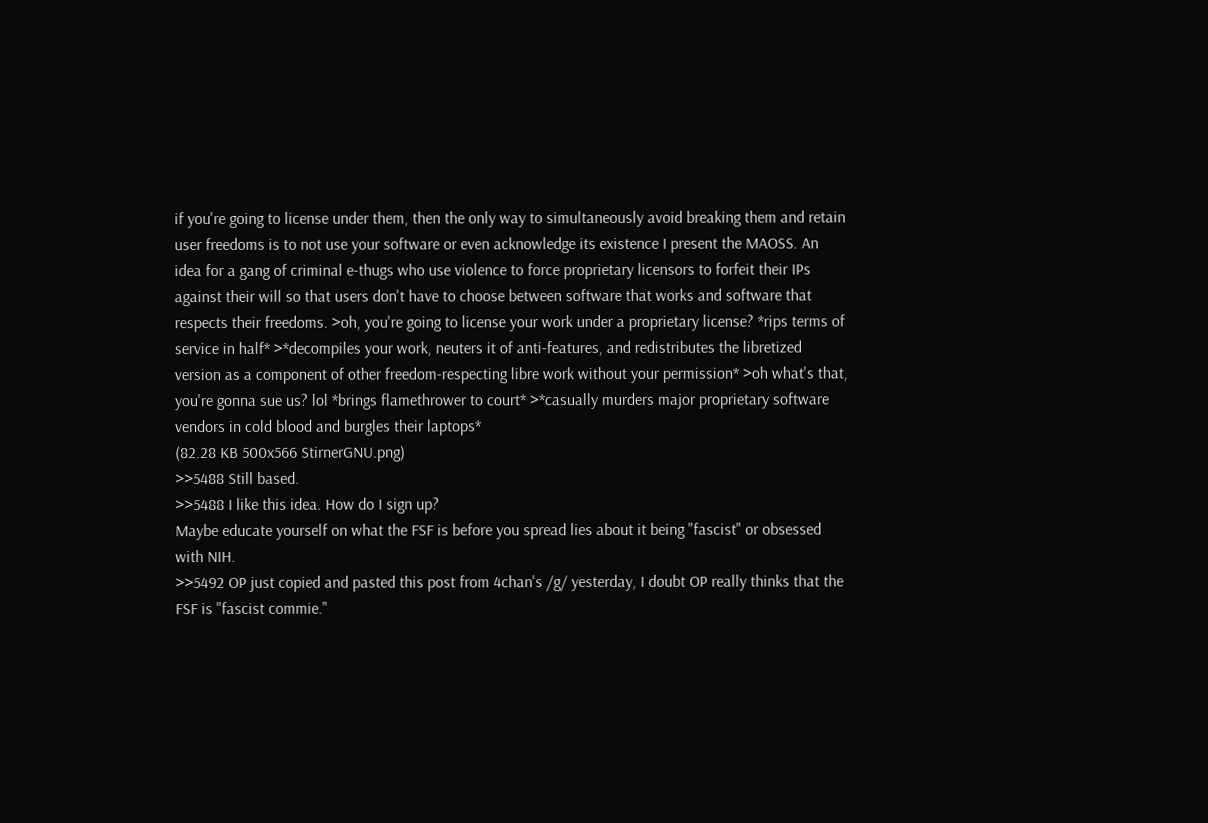if you're going to license under them, then the only way to simultaneously avoid breaking them and retain user freedoms is to not use your software or even acknowledge its existence I present the MAOSS. An idea for a gang of criminal e-thugs who use violence to force proprietary licensors to forfeit their IPs against their will so that users don't have to choose between software that works and software that respects their freedoms. >oh, you're going to license your work under a proprietary license? *rips terms of service in half* >*decompiles your work, neuters it of anti-features, and redistributes the libretized version as a component of other freedom-respecting libre work without your permission* >oh what's that, you're gonna sue us? lol *brings flamethrower to court* >*casually murders major proprietary software vendors in cold blood and burgles their laptops*
(82.28 KB 500x566 StirnerGNU.png)
>>5488 Still based.
>>5488 I like this idea. How do I sign up?
Maybe educate yourself on what the FSF is before you spread lies about it being "fascist" or obsessed with NIH.
>>5492 OP just copied and pasted this post from 4chan's /g/ yesterday, I doubt OP really thinks that the FSF is "fascist commie."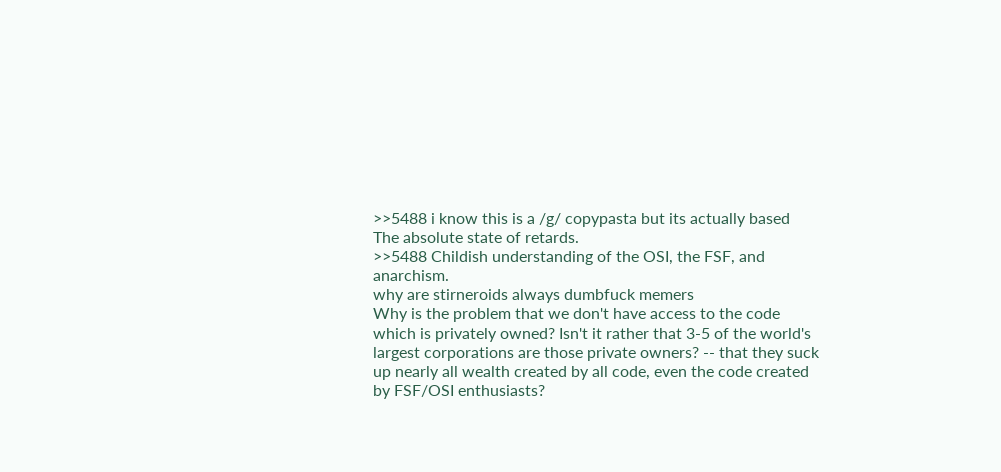>>5488 i know this is a /g/ copypasta but its actually based
The absolute state of retards.
>>5488 Childish understanding of the OSI, the FSF, and anarchism.
why are stirneroids always dumbfuck memers
Why is the problem that we don't have access to the code which is privately owned? Isn't it rather that 3-5 of the world's largest corporations are those private owners? -- that they suck up nearly all wealth created by all code, even the code created by FSF/OSI enthusiasts?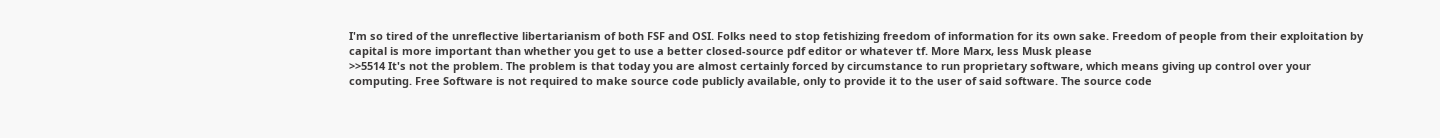I'm so tired of the unreflective libertarianism of both FSF and OSI. Folks need to stop fetishizing freedom of information for its own sake. Freedom of people from their exploitation by capital is more important than whether you get to use a better closed-source pdf editor or whatever tf. More Marx, less Musk please
>>5514 It's not the problem. The problem is that today you are almost certainly forced by circumstance to run proprietary software, which means giving up control over your computing. Free Software is not required to make source code publicly available, only to provide it to the user of said software. The source code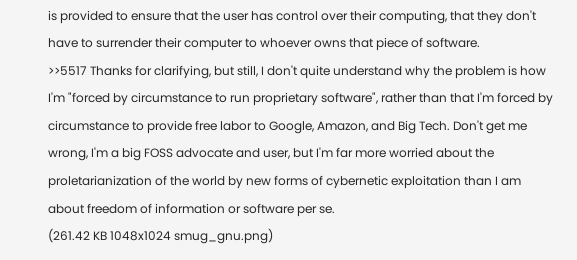is provided to ensure that the user has control over their computing, that they don't have to surrender their computer to whoever owns that piece of software.
>>5517 Thanks for clarifying, but still, I don't quite understand why the problem is how I'm "forced by circumstance to run proprietary software", rather than that I'm forced by circumstance to provide free labor to Google, Amazon, and Big Tech. Don't get me wrong, I'm a big FOSS advocate and user, but I'm far more worried about the proletarianization of the world by new forms of cybernetic exploitation than I am about freedom of information or software per se.
(261.42 KB 1048x1024 smug_gnu.png)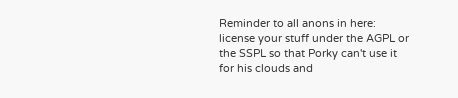Reminder to all anons in here: license your stuff under the AGPL or the SSPL so that Porky can't use it for his clouds and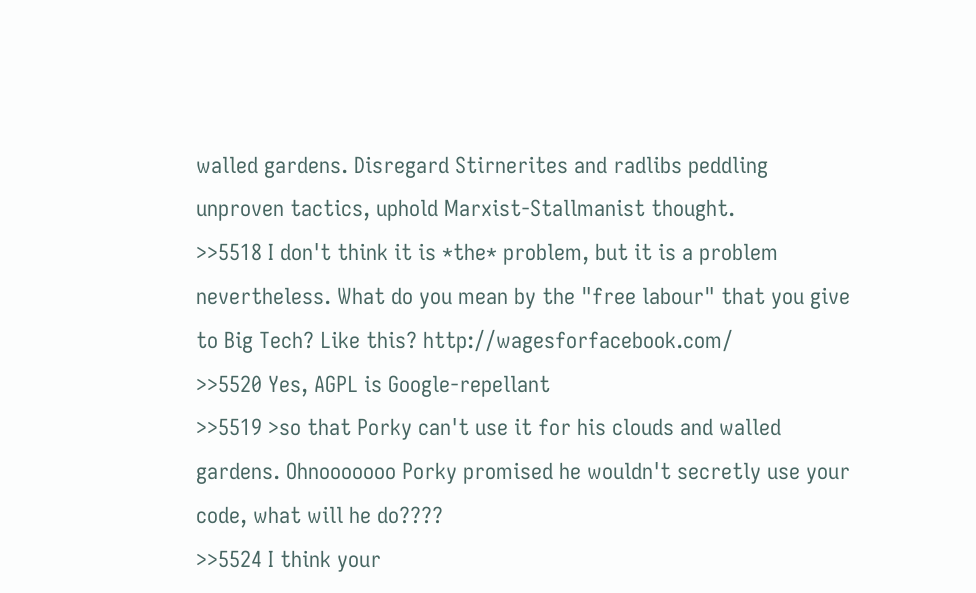walled gardens. Disregard Stirnerites and radlibs peddling unproven tactics, uphold Marxist-Stallmanist thought.
>>5518 I don't think it is *the* problem, but it is a problem nevertheless. What do you mean by the "free labour" that you give to Big Tech? Like this? http://wagesforfacebook.com/
>>5520 Yes, AGPL is Google-repellant
>>5519 >so that Porky can't use it for his clouds and walled gardens. Ohnooooooo Porky promised he wouldn't secretly use your code, what will he do????
>>5524 I think your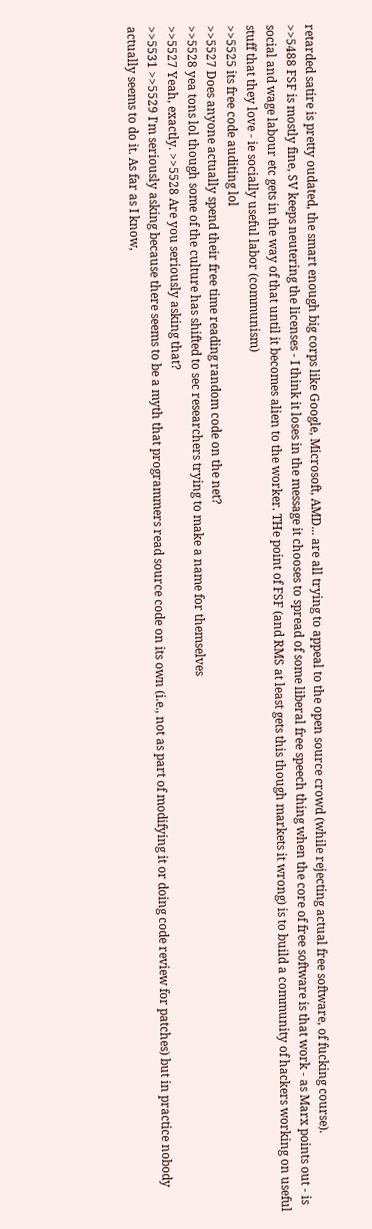retarded satire is pretty oudated, the smart enough big corps like Google, Microsoft, AMD... are all trying to appeal to the open source crowd (while rejecting actual free software, of fucking course).
>>5488 FSF is mostly fine, SV keeps neutering the licenses - I think it loses in the message it chooses to spread of some liberal free speech thing when the core of free software is that work - as Marx points out - is social and wage labour etc gets in the way of that until it becomes alien to the worker. THe point of FSF (and RMS at least gets this though markets it wrong) is to build a community of hackers working on useful stuff that they love - ie socially useful labor (communism)
>>5525 its free code auditing lol
>>5527 Does anyone actually spend their free time reading random code on the net?
>>5528 yea tons lol though some of the culture has shifted to sec researchers trying to make a name for themselves
>>5527 Yeah, exactly. >>5528 Are you seriously asking that?
>>5531 >>5529 I'm seriously asking because there seems to be a myth that programmers read source code on its own (i.e., not as part of modifying it or doing code review for patches) but in practice nobody actually seems to do it. As far as I know,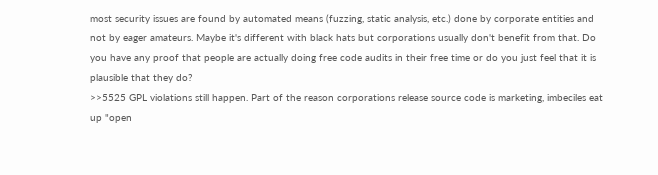most security issues are found by automated means (fuzzing, static analysis, etc.) done by corporate entities and not by eager amateurs. Maybe it's different with black hats but corporations usually don't benefit from that. Do you have any proof that people are actually doing free code audits in their free time or do you just feel that it is plausible that they do?
>>5525 GPL violations still happen. Part of the reason corporations release source code is marketing, imbeciles eat up "open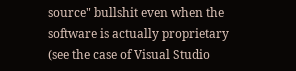source" bullshit even when the software is actually proprietary (see the case of Visual Studio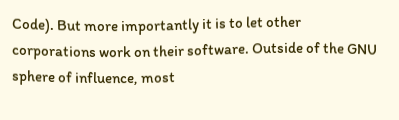Code). But more importantly it is to let other corporations work on their software. Outside of the GNU sphere of influence, most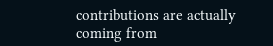contributions are actually coming from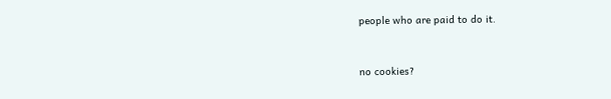people who are paid to do it.


no cookies?